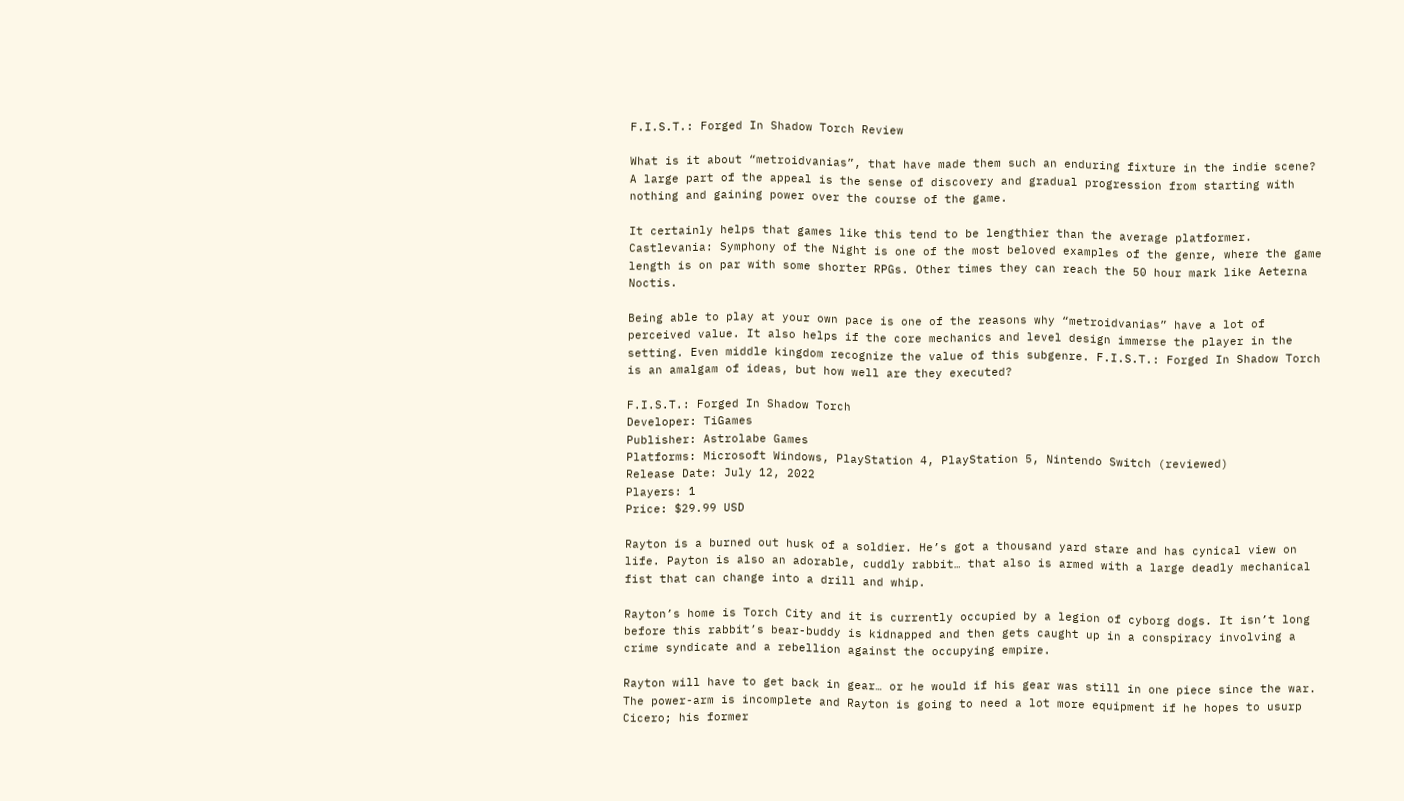F.I.S.T.: Forged In Shadow Torch Review

What is it about “metroidvanias”, that have made them such an enduring fixture in the indie scene? A large part of the appeal is the sense of discovery and gradual progression from starting with nothing and gaining power over the course of the game.

It certainly helps that games like this tend to be lengthier than the average platformer.  Castlevania: Symphony of the Night is one of the most beloved examples of the genre, where the game length is on par with some shorter RPGs. Other times they can reach the 50 hour mark like Aeterna Noctis.

Being able to play at your own pace is one of the reasons why “metroidvanias” have a lot of perceived value. It also helps if the core mechanics and level design immerse the player in the setting. Even middle kingdom recognize the value of this subgenre. F.I.S.T.: Forged In Shadow Torch is an amalgam of ideas, but how well are they executed?

F.I.S.T.: Forged In Shadow Torch
Developer: TiGames
Publisher: Astrolabe Games
Platforms: Microsoft Windows, PlayStation 4, PlayStation 5, Nintendo Switch (reviewed)
Release Date: July 12, 2022
Players: 1
Price: $29.99 USD

Rayton is a burned out husk of a soldier. He’s got a thousand yard stare and has cynical view on life. Payton is also an adorable, cuddly rabbit… that also is armed with a large deadly mechanical fist that can change into a drill and whip.

Rayton’s home is Torch City and it is currently occupied by a legion of cyborg dogs. It isn’t long before this rabbit’s bear-buddy is kidnapped and then gets caught up in a conspiracy involving a crime syndicate and a rebellion against the occupying empire.

Rayton will have to get back in gear… or he would if his gear was still in one piece since the war. The power-arm is incomplete and Rayton is going to need a lot more equipment if he hopes to usurp Cicero; his former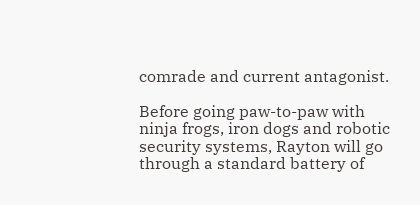comrade and current antagonist.

Before going paw-to-paw with ninja frogs, iron dogs and robotic security systems, Rayton will go through a standard battery of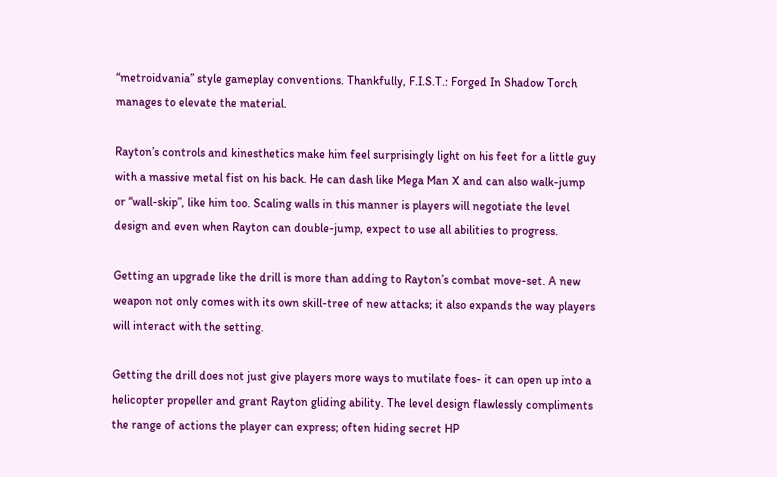“metroidvania” style gameplay conventions. Thankfully, F.I.S.T.: Forged In Shadow Torch manages to elevate the material.

Rayton’s controls and kinesthetics make him feel surprisingly light on his feet for a little guy with a massive metal fist on his back. He can dash like Mega Man X and can also walk-jump or “wall-skip”, like him too. Scaling walls in this manner is players will negotiate the level design and even when Rayton can double-jump, expect to use all abilities to progress.

Getting an upgrade like the drill is more than adding to Rayton’s combat move-set. A new weapon not only comes with its own skill-tree of new attacks; it also expands the way players will interact with the setting.

Getting the drill does not just give players more ways to mutilate foes- it can open up into a helicopter propeller and grant Rayton gliding ability. The level design flawlessly compliments the range of actions the player can express; often hiding secret HP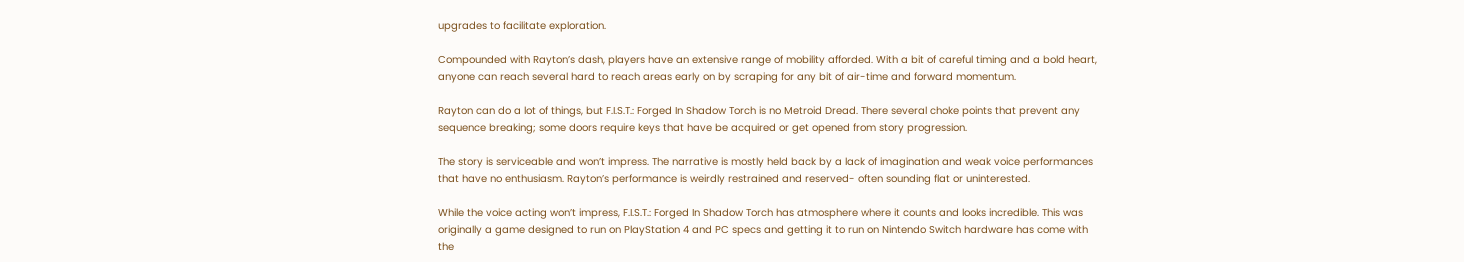upgrades to facilitate exploration.

Compounded with Rayton’s dash, players have an extensive range of mobility afforded. With a bit of careful timing and a bold heart, anyone can reach several hard to reach areas early on by scraping for any bit of air-time and forward momentum.

Rayton can do a lot of things, but F.I.S.T.: Forged In Shadow Torch is no Metroid Dread. There several choke points that prevent any sequence breaking; some doors require keys that have be acquired or get opened from story progression.

The story is serviceable and won’t impress. The narrative is mostly held back by a lack of imagination and weak voice performances that have no enthusiasm. Rayton’s performance is weirdly restrained and reserved- often sounding flat or uninterested.

While the voice acting won’t impress, F.I.S.T.: Forged In Shadow Torch has atmosphere where it counts and looks incredible. This was originally a game designed to run on PlayStation 4 and PC specs and getting it to run on Nintendo Switch hardware has come with the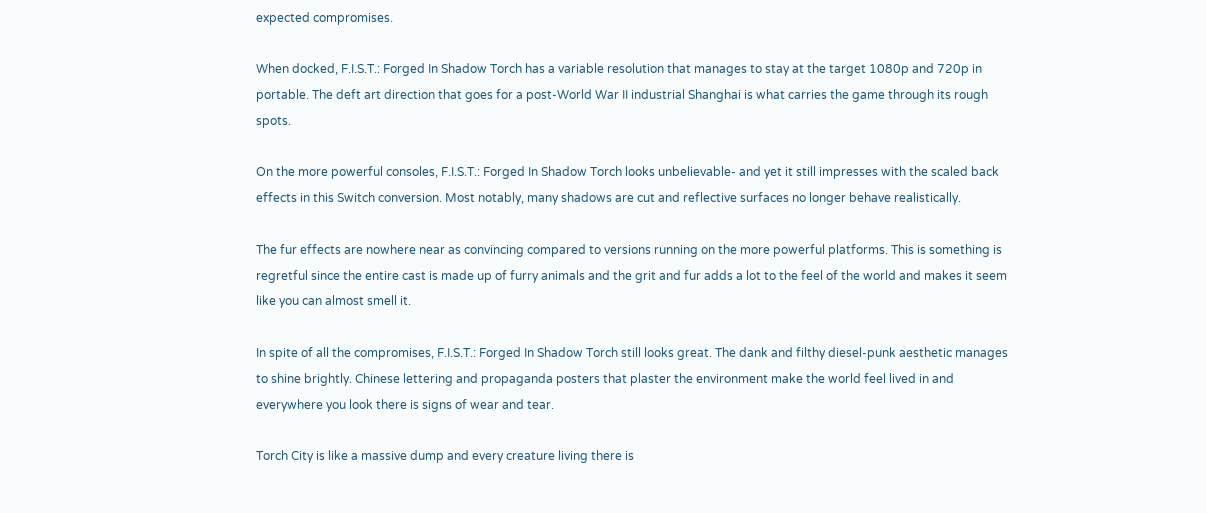expected compromises.

When docked, F.I.S.T.: Forged In Shadow Torch has a variable resolution that manages to stay at the target 1080p and 720p in portable. The deft art direction that goes for a post-World War II industrial Shanghai is what carries the game through its rough spots.

On the more powerful consoles, F.I.S.T.: Forged In Shadow Torch looks unbelievable- and yet it still impresses with the scaled back effects in this Switch conversion. Most notably, many shadows are cut and reflective surfaces no longer behave realistically.

The fur effects are nowhere near as convincing compared to versions running on the more powerful platforms. This is something is regretful since the entire cast is made up of furry animals and the grit and fur adds a lot to the feel of the world and makes it seem like you can almost smell it.

In spite of all the compromises, F.I.S.T.: Forged In Shadow Torch still looks great. The dank and filthy diesel-punk aesthetic manages to shine brightly. Chinese lettering and propaganda posters that plaster the environment make the world feel lived in and everywhere you look there is signs of wear and tear.

Torch City is like a massive dump and every creature living there is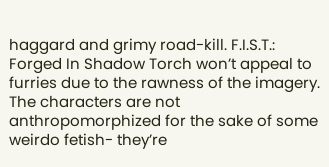haggard and grimy road-kill. F.I.S.T.: Forged In Shadow Torch won’t appeal to furries due to the rawness of the imagery. The characters are not anthropomorphized for the sake of some weirdo fetish- they’re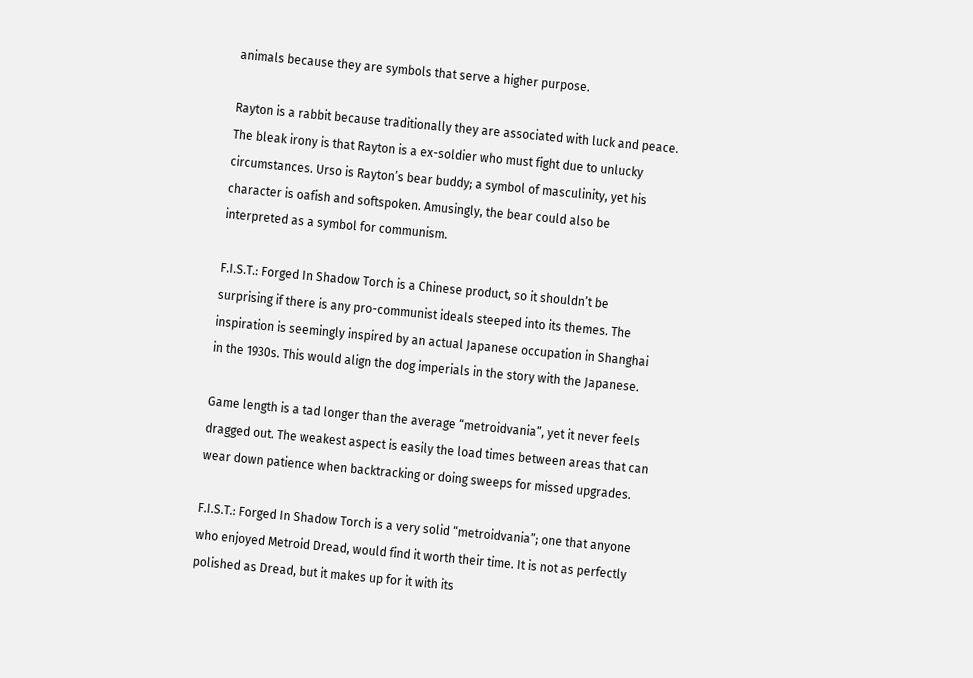animals because they are symbols that serve a higher purpose.

Rayton is a rabbit because traditionally they are associated with luck and peace. The bleak irony is that Rayton is a ex-soldier who must fight due to unlucky circumstances. Urso is Rayton’s bear buddy; a symbol of masculinity, yet his character is oafish and softspoken. Amusingly, the bear could also be interpreted as a symbol for communism.

F.I.S.T.: Forged In Shadow Torch is a Chinese product, so it shouldn’t be surprising if there is any pro-communist ideals steeped into its themes. The inspiration is seemingly inspired by an actual Japanese occupation in Shanghai in the 1930s. This would align the dog imperials in the story with the Japanese.

Game length is a tad longer than the average “metroidvania”, yet it never feels dragged out. The weakest aspect is easily the load times between areas that can wear down patience when backtracking or doing sweeps for missed upgrades.

F.I.S.T.: Forged In Shadow Torch is a very solid “metroidvania”; one that anyone who enjoyed Metroid Dread, would find it worth their time. It is not as perfectly polished as Dread, but it makes up for it with its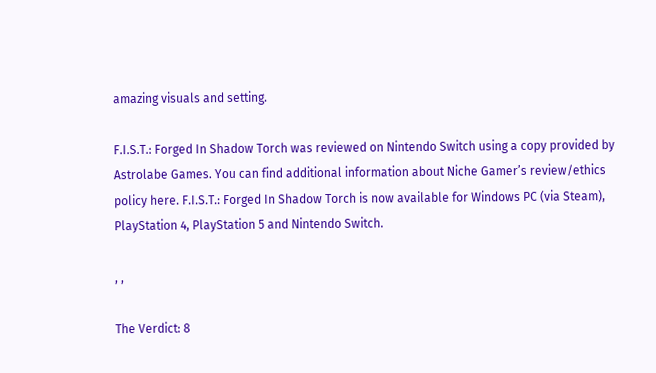amazing visuals and setting.

F.I.S.T.: Forged In Shadow Torch was reviewed on Nintendo Switch using a copy provided by Astrolabe Games. You can find additional information about Niche Gamer’s review/ethics policy here. F.I.S.T.: Forged In Shadow Torch is now available for Windows PC (via Steam), PlayStation 4, PlayStation 5 and Nintendo Switch.

, ,

The Verdict: 8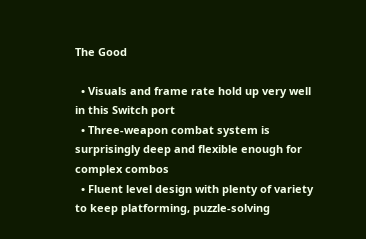The Good

  • Visuals and frame rate hold up very well in this Switch port
  • Three-weapon combat system is surprisingly deep and flexible enough for complex combos
  • Fluent level design with plenty of variety to keep platforming, puzzle-solving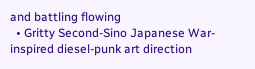and battling flowing
  • Gritty Second-Sino Japanese War-inspired diesel-punk art direction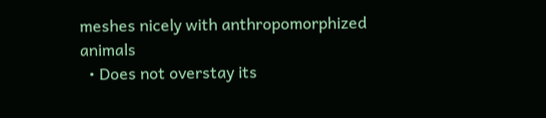meshes nicely with anthropomorphized animals
  • Does not overstay its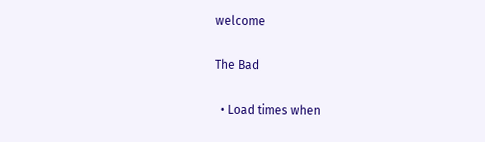welcome

The Bad

  • Load times when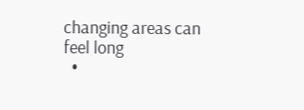changing areas can feel long
  •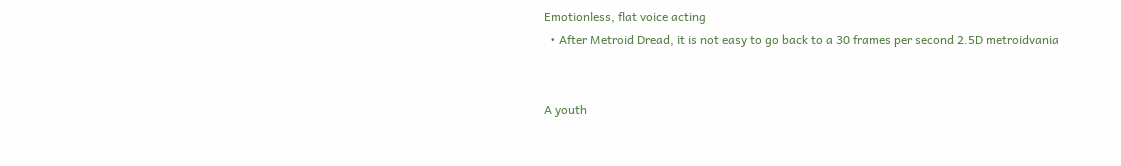Emotionless, flat voice acting
  • After Metroid Dread, it is not easy to go back to a 30 frames per second 2.5D metroidvania


A youth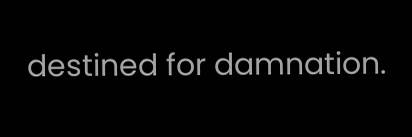destined for damnation.